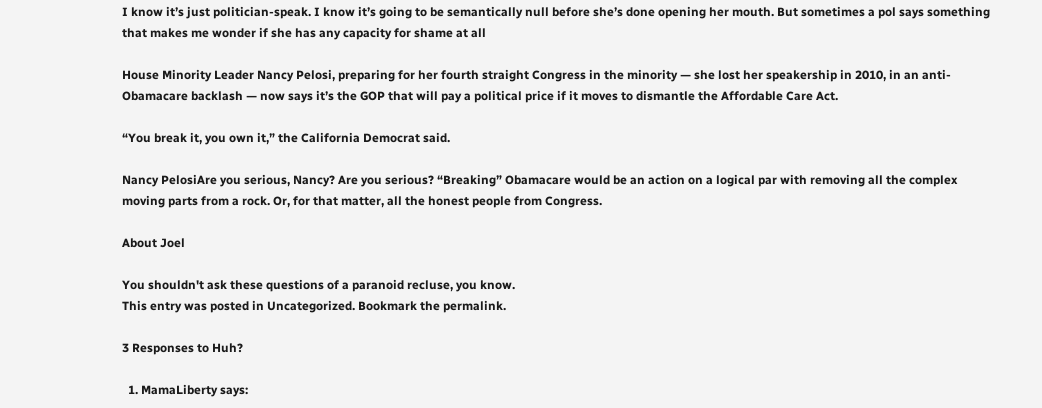I know it’s just politician-speak. I know it’s going to be semantically null before she’s done opening her mouth. But sometimes a pol says something that makes me wonder if she has any capacity for shame at all

House Minority Leader Nancy Pelosi, preparing for her fourth straight Congress in the minority — she lost her speakership in 2010, in an anti-Obamacare backlash — now says it’s the GOP that will pay a political price if it moves to dismantle the Affordable Care Act.

“You break it, you own it,” the California Democrat said.

Nancy PelosiAre you serious, Nancy? Are you serious? “Breaking” Obamacare would be an action on a logical par with removing all the complex moving parts from a rock. Or, for that matter, all the honest people from Congress.

About Joel

You shouldn't ask these questions of a paranoid recluse, you know.
This entry was posted in Uncategorized. Bookmark the permalink.

3 Responses to Huh?

  1. MamaLiberty says: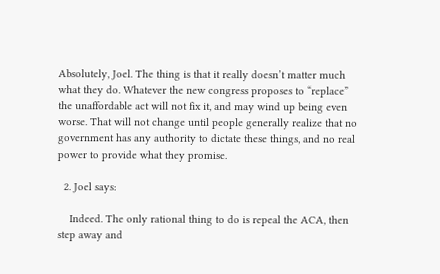Absolutely, Joel. The thing is that it really doesn’t matter much what they do. Whatever the new congress proposes to “replace” the unaffordable act will not fix it, and may wind up being even worse. That will not change until people generally realize that no government has any authority to dictate these things, and no real power to provide what they promise.

  2. Joel says:

    Indeed. The only rational thing to do is repeal the ACA, then step away and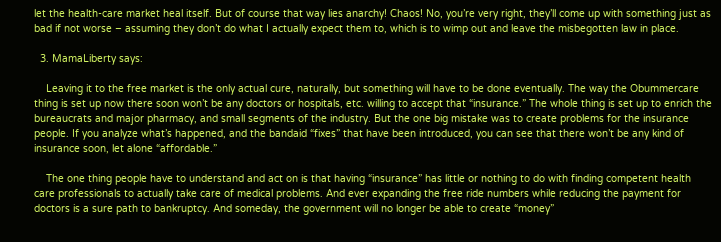let the health-care market heal itself. But of course that way lies anarchy! Chaos! No, you’re very right, they’ll come up with something just as bad if not worse – assuming they don’t do what I actually expect them to, which is to wimp out and leave the misbegotten law in place.

  3. MamaLiberty says:

    Leaving it to the free market is the only actual cure, naturally, but something will have to be done eventually. The way the Obummercare thing is set up now there soon won’t be any doctors or hospitals, etc. willing to accept that “insurance.” The whole thing is set up to enrich the bureaucrats and major pharmacy, and small segments of the industry. But the one big mistake was to create problems for the insurance people. If you analyze what’s happened, and the bandaid “fixes” that have been introduced, you can see that there won’t be any kind of insurance soon, let alone “affordable.”

    The one thing people have to understand and act on is that having “insurance” has little or nothing to do with finding competent health care professionals to actually take care of medical problems. And ever expanding the free ride numbers while reducing the payment for doctors is a sure path to bankruptcy. And someday, the government will no longer be able to create “money”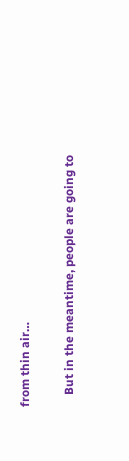from thin air…

    But in the meantime, people are going to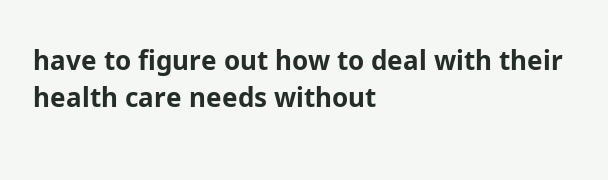have to figure out how to deal with their health care needs without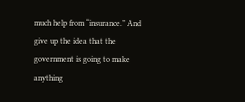much help from “insurance.” And give up the idea that the government is going to make anything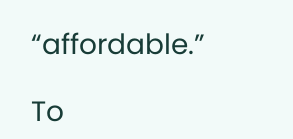“affordable.”

To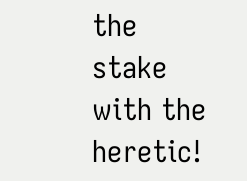the stake with the heretic!